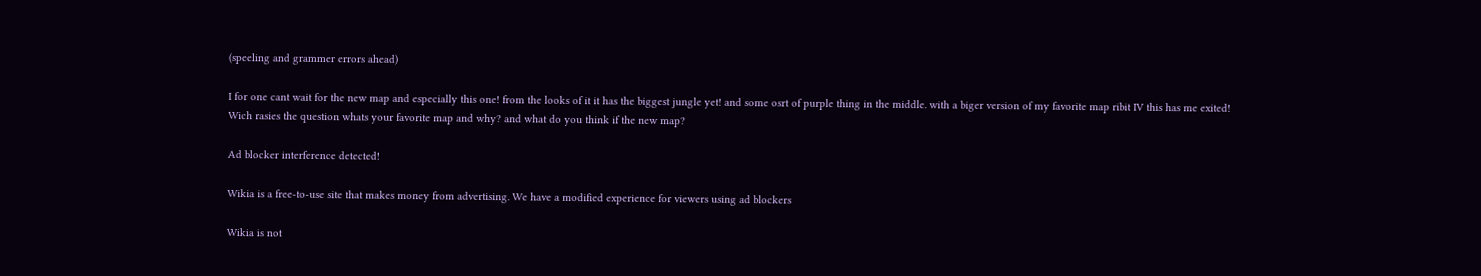(speeling and grammer errors ahead)

I for one cant wait for the new map and especially this one! from the looks of it it has the biggest jungle yet! and some osrt of purple thing in the middle. with a biger version of my favorite map ribit IV this has me exited! Wich rasies the question whats your favorite map and why? and what do you think if the new map?

Ad blocker interference detected!

Wikia is a free-to-use site that makes money from advertising. We have a modified experience for viewers using ad blockers

Wikia is not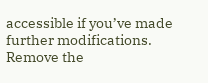accessible if you’ve made further modifications. Remove the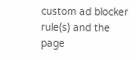custom ad blocker rule(s) and the page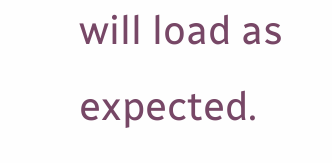will load as expected.